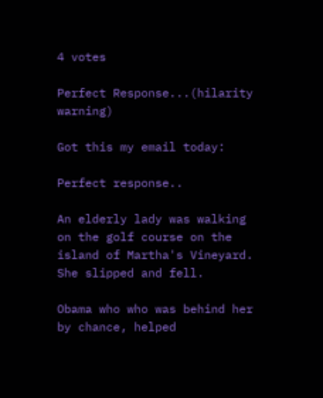4 votes

Perfect Response...(hilarity warning)

Got this my email today:

Perfect response..

An elderly lady was walking on the golf course on the island of Martha's Vineyard. She slipped and fell.

Obama who who was behind her by chance, helped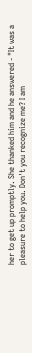her to get up promptly. She thanked him and he answered - "It was a pleasure to help you. Don't you recognize me? I am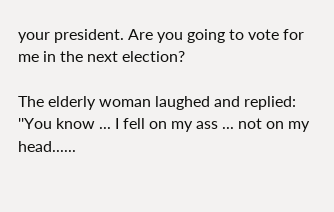your president. Are you going to vote for me in the next election?

The elderly woman laughed and replied: ''You know ... I fell on my ass ... not on my head......